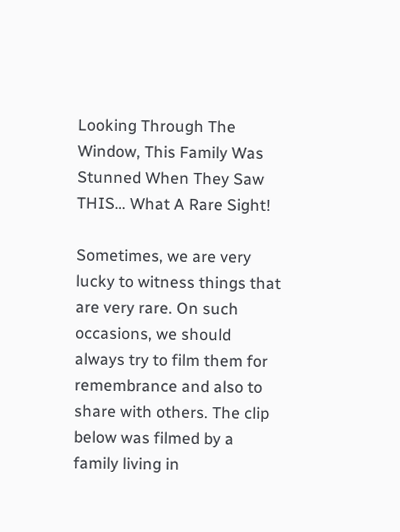Looking Through The Window, This Family Was Stunned When They Saw THIS… What A Rare Sight!

Sometimes, we are very lucky to witness things that are very rare. On such occasions, we should always try to film them for remembrance and also to share with others. The clip below was filmed by a family living in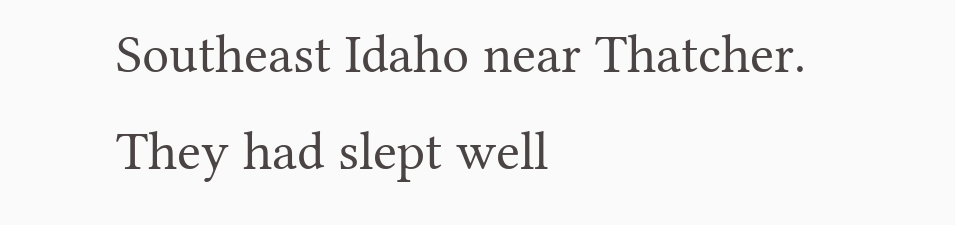Southeast Idaho near Thatcher. They had slept well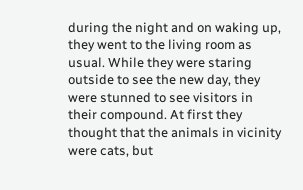during the night and on waking up, they went to the living room as usual. While they were staring outside to see the new day, they were stunned to see visitors in their compound. At first they thought that the animals in vicinity were cats, but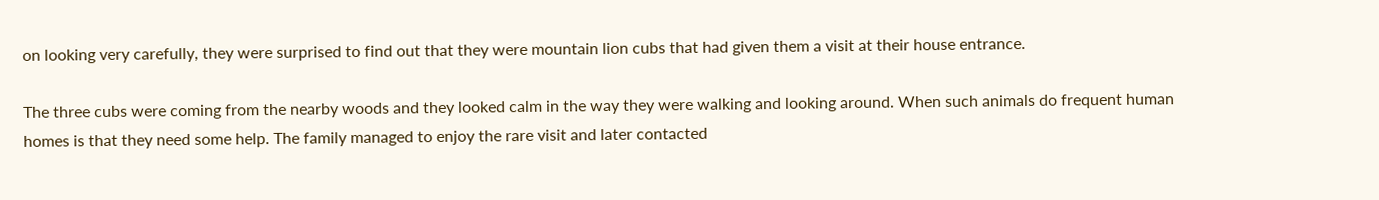on looking very carefully, they were surprised to find out that they were mountain lion cubs that had given them a visit at their house entrance.

The three cubs were coming from the nearby woods and they looked calm in the way they were walking and looking around. When such animals do frequent human homes is that they need some help. The family managed to enjoy the rare visit and later contacted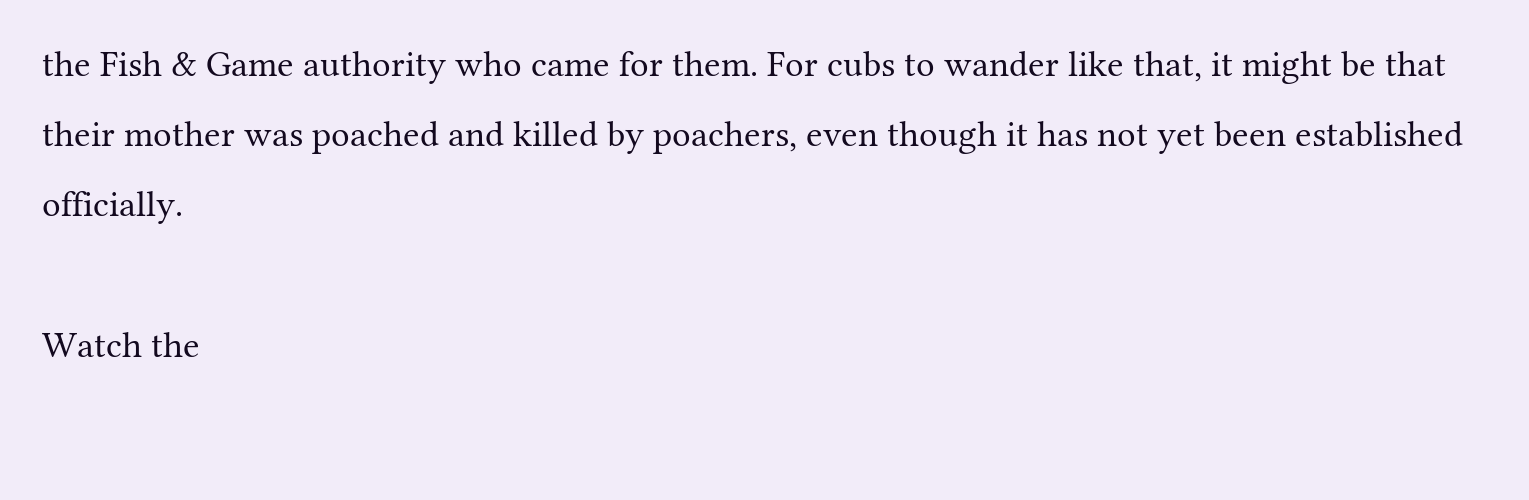the Fish & Game authority who came for them. For cubs to wander like that, it might be that their mother was poached and killed by poachers, even though it has not yet been established officially.

Watch the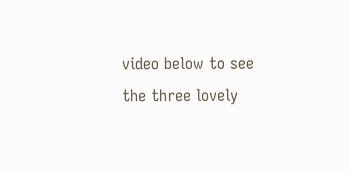video below to see the three lovely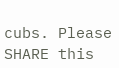cubs. Please SHARE this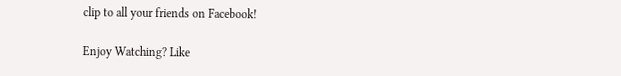clip to all your friends on Facebook!

Enjoy Watching? Like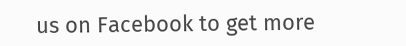us on Facebook to get more